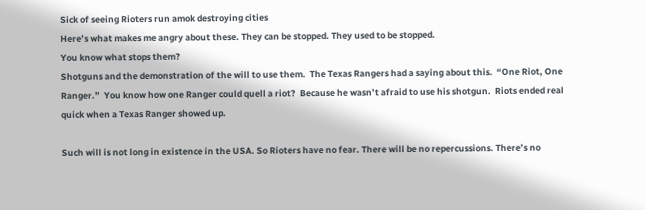Sick of seeing Rioters run amok destroying cities
Here’s what makes me angry about these. They can be stopped. They used to be stopped.
You know what stops them?
Shotguns and the demonstration of the will to use them.  The Texas Rangers had a saying about this.  “One Riot, One Ranger.”  You know how one Ranger could quell a riot?  Because he wasn’t afraid to use his shotgun.  Riots ended real quick when a Texas Ranger showed up.

Such will is not long in existence in the USA. So Rioters have no fear. There will be no repercussions. There’s no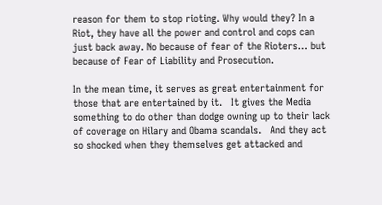reason for them to stop rioting. Why would they? In a Riot, they have all the power and control and cops can just back away. No because of fear of the Rioters… but because of Fear of Liability and Prosecution.

In the mean time, it serves as great entertainment for those that are entertained by it.   It gives the Media something to do other than dodge owning up to their lack of coverage on Hilary and Obama scandals.   And they act so shocked when they themselves get attacked and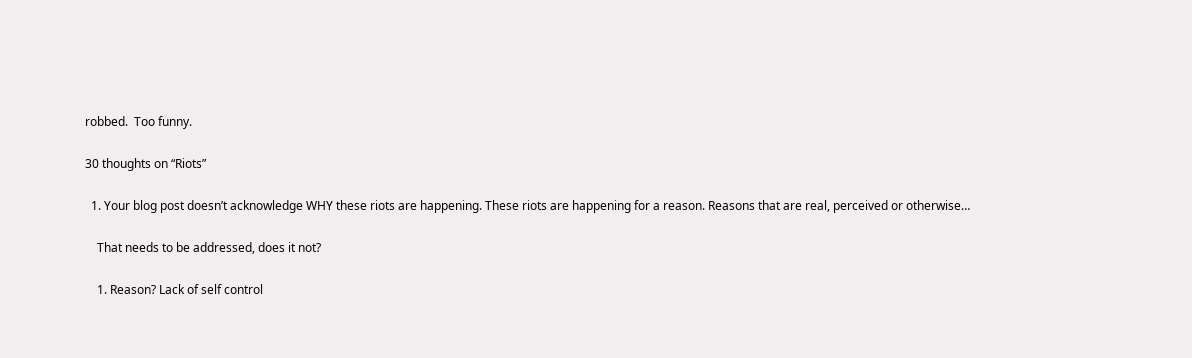robbed.  Too funny.

30 thoughts on “Riots”

  1. Your blog post doesn’t acknowledge WHY these riots are happening. These riots are happening for a reason. Reasons that are real, perceived or otherwise…

    That needs to be addressed, does it not?

    1. Reason? Lack of self control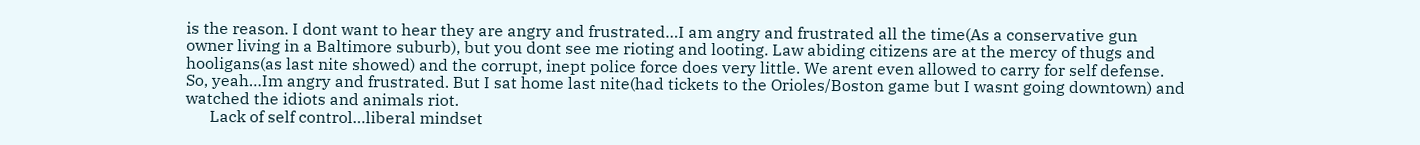is the reason. I dont want to hear they are angry and frustrated…I am angry and frustrated all the time(As a conservative gun owner living in a Baltimore suburb), but you dont see me rioting and looting. Law abiding citizens are at the mercy of thugs and hooligans(as last nite showed) and the corrupt, inept police force does very little. We arent even allowed to carry for self defense. So, yeah…Im angry and frustrated. But I sat home last nite(had tickets to the Orioles/Boston game but I wasnt going downtown) and watched the idiots and animals riot.
      Lack of self control…liberal mindset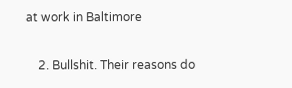at work in Baltimore

    2. Bullshit. Their reasons do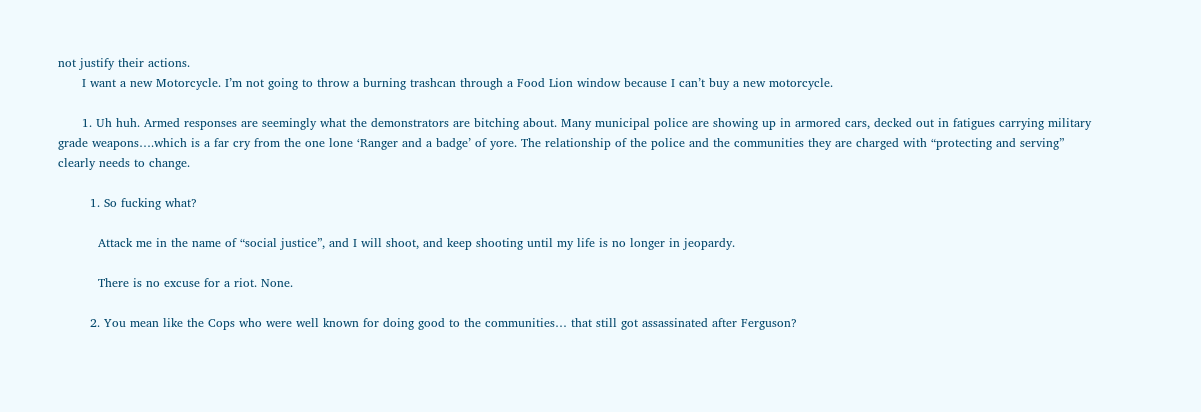not justify their actions.
      I want a new Motorcycle. I’m not going to throw a burning trashcan through a Food Lion window because I can’t buy a new motorcycle.

      1. Uh huh. Armed responses are seemingly what the demonstrators are bitching about. Many municipal police are showing up in armored cars, decked out in fatigues carrying military grade weapons….which is a far cry from the one lone ‘Ranger and a badge’ of yore. The relationship of the police and the communities they are charged with “protecting and serving” clearly needs to change.

        1. So fucking what?

          Attack me in the name of “social justice”, and I will shoot, and keep shooting until my life is no longer in jeopardy.

          There is no excuse for a riot. None.

        2. You mean like the Cops who were well known for doing good to the communities… that still got assassinated after Ferguson?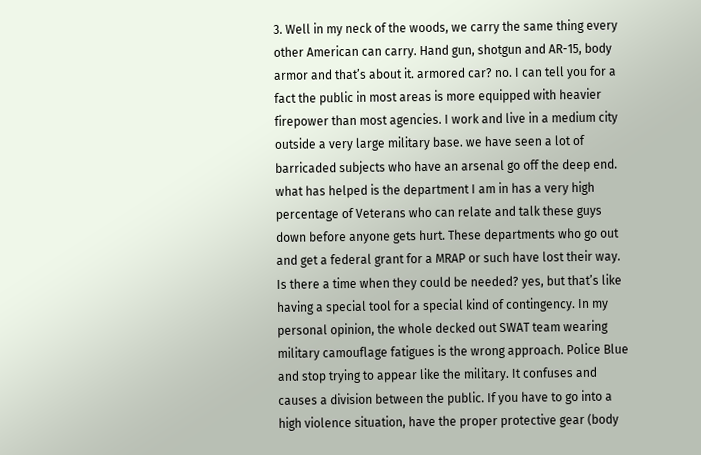3. Well in my neck of the woods, we carry the same thing every other American can carry. Hand gun, shotgun and AR-15, body armor and that’s about it. armored car? no. I can tell you for a fact the public in most areas is more equipped with heavier firepower than most agencies. I work and live in a medium city outside a very large military base. we have seen a lot of barricaded subjects who have an arsenal go off the deep end. what has helped is the department I am in has a very high percentage of Veterans who can relate and talk these guys down before anyone gets hurt. These departments who go out and get a federal grant for a MRAP or such have lost their way. Is there a time when they could be needed? yes, but that’s like having a special tool for a special kind of contingency. In my personal opinion, the whole decked out SWAT team wearing military camouflage fatigues is the wrong approach. Police Blue and stop trying to appear like the military. It confuses and causes a division between the public. If you have to go into a high violence situation, have the proper protective gear (body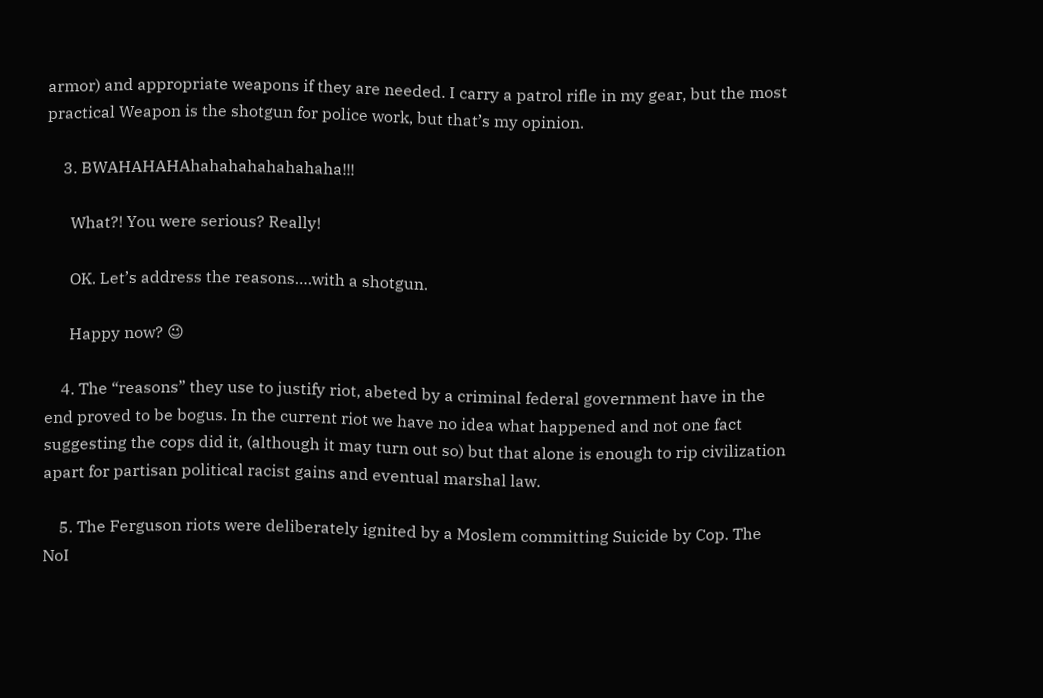armor) and appropriate weapons if they are needed. I carry a patrol rifle in my gear, but the most practical Weapon is the shotgun for police work, but that’s my opinion.

    3. BWAHAHAHAhahahahahahahaha!!!

      What?! You were serious? Really!

      OK. Let’s address the reasons….with a shotgun.

      Happy now? 😉

    4. The “reasons” they use to justify riot, abeted by a criminal federal government have in the end proved to be bogus. In the current riot we have no idea what happened and not one fact suggesting the cops did it, (although it may turn out so) but that alone is enough to rip civilization apart for partisan political racist gains and eventual marshal law.

    5. The Ferguson riots were deliberately ignited by a Moslem committing Suicide by Cop. The NoI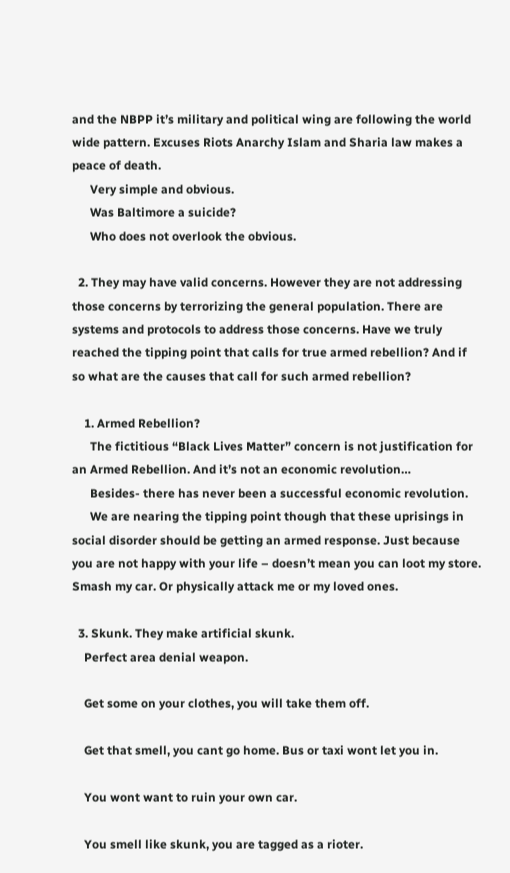and the NBPP it’s military and political wing are following the world wide pattern. Excuses Riots Anarchy Islam and Sharia law makes a peace of death.
      Very simple and obvious.
      Was Baltimore a suicide?
      Who does not overlook the obvious.

  2. They may have valid concerns. However they are not addressing those concerns by terrorizing the general population. There are systems and protocols to address those concerns. Have we truly reached the tipping point that calls for true armed rebellion? And if so what are the causes that call for such armed rebellion?

    1. Armed Rebellion?
      The fictitious “Black Lives Matter” concern is not justification for an Armed Rebellion. And it’s not an economic revolution…
      Besides- there has never been a successful economic revolution.
      We are nearing the tipping point though that these uprisings in social disorder should be getting an armed response. Just because you are not happy with your life – doesn’t mean you can loot my store. Smash my car. Or physically attack me or my loved ones.

  3. Skunk. They make artificial skunk.
    Perfect area denial weapon.

    Get some on your clothes, you will take them off.

    Get that smell, you cant go home. Bus or taxi wont let you in.

    You wont want to ruin your own car.

    You smell like skunk, you are tagged as a rioter.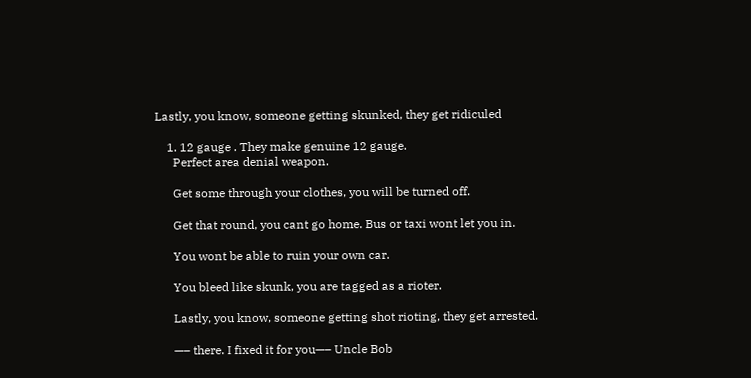Lastly, you know, someone getting skunked, they get ridiculed

    1. 12 gauge . They make genuine 12 gauge.
      Perfect area denial weapon.

      Get some through your clothes, you will be turned off.

      Get that round, you cant go home. Bus or taxi wont let you in.

      You wont be able to ruin your own car.

      You bleed like skunk, you are tagged as a rioter.

      Lastly, you know, someone getting shot rioting, they get arrested.

      —– there. I fixed it for you—– Uncle Bob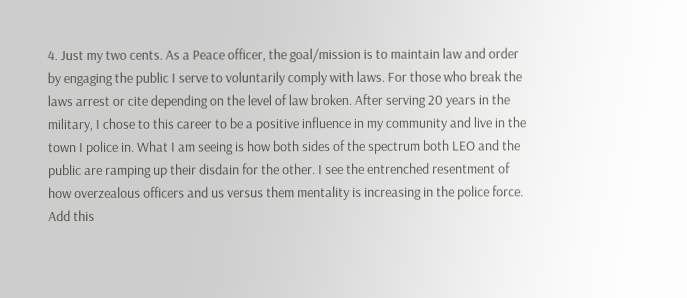4. Just my two cents. As a Peace officer, the goal/mission is to maintain law and order by engaging the public I serve to voluntarily comply with laws. For those who break the laws arrest or cite depending on the level of law broken. After serving 20 years in the military, I chose to this career to be a positive influence in my community and live in the town I police in. What I am seeing is how both sides of the spectrum both LEO and the public are ramping up their disdain for the other. I see the entrenched resentment of how overzealous officers and us versus them mentality is increasing in the police force. Add this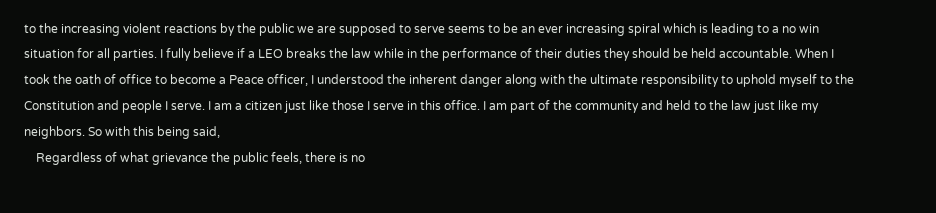to the increasing violent reactions by the public we are supposed to serve seems to be an ever increasing spiral which is leading to a no win situation for all parties. I fully believe if a LEO breaks the law while in the performance of their duties they should be held accountable. When I took the oath of office to become a Peace officer, I understood the inherent danger along with the ultimate responsibility to uphold myself to the Constitution and people I serve. I am a citizen just like those I serve in this office. I am part of the community and held to the law just like my neighbors. So with this being said,
    Regardless of what grievance the public feels, there is no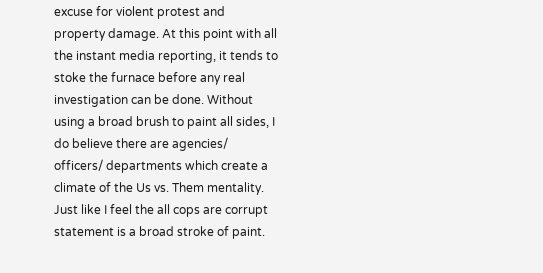excuse for violent protest and property damage. At this point with all the instant media reporting, it tends to stoke the furnace before any real investigation can be done. Without using a broad brush to paint all sides, I do believe there are agencies/ officers/ departments which create a climate of the Us vs. Them mentality. Just like I feel the all cops are corrupt statement is a broad stroke of paint.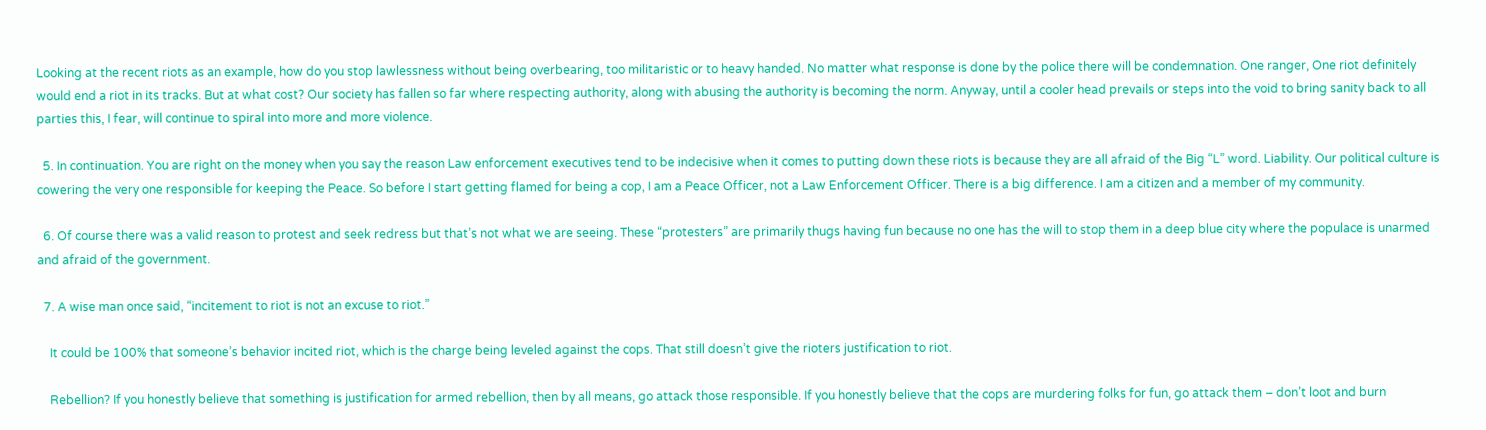Looking at the recent riots as an example, how do you stop lawlessness without being overbearing, too militaristic or to heavy handed. No matter what response is done by the police there will be condemnation. One ranger, One riot definitely would end a riot in its tracks. But at what cost? Our society has fallen so far where respecting authority, along with abusing the authority is becoming the norm. Anyway, until a cooler head prevails or steps into the void to bring sanity back to all parties this, I fear, will continue to spiral into more and more violence.

  5. In continuation. You are right on the money when you say the reason Law enforcement executives tend to be indecisive when it comes to putting down these riots is because they are all afraid of the Big “L” word. Liability. Our political culture is cowering the very one responsible for keeping the Peace. So before I start getting flamed for being a cop, I am a Peace Officer, not a Law Enforcement Officer. There is a big difference. I am a citizen and a member of my community.

  6. Of course there was a valid reason to protest and seek redress but that’s not what we are seeing. These “protesters” are primarily thugs having fun because no one has the will to stop them in a deep blue city where the populace is unarmed and afraid of the government.

  7. A wise man once said, “incitement to riot is not an excuse to riot.”

    It could be 100% that someone’s behavior incited riot, which is the charge being leveled against the cops. That still doesn’t give the rioters justification to riot.

    Rebellion? If you honestly believe that something is justification for armed rebellion, then by all means, go attack those responsible. If you honestly believe that the cops are murdering folks for fun, go attack them – don’t loot and burn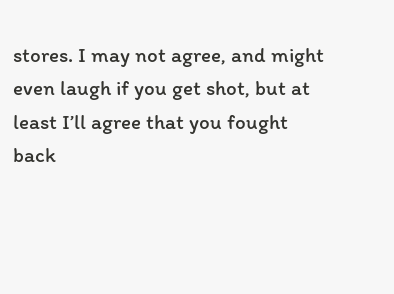stores. I may not agree, and might even laugh if you get shot, but at least I’ll agree that you fought back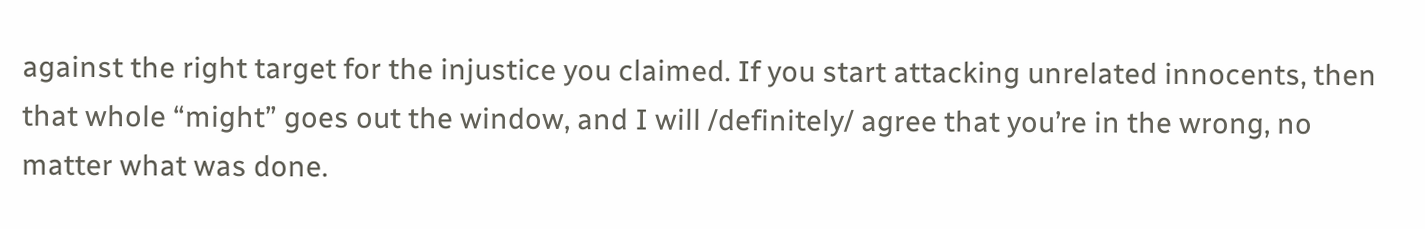against the right target for the injustice you claimed. If you start attacking unrelated innocents, then that whole “might” goes out the window, and I will /definitely/ agree that you’re in the wrong, no matter what was done.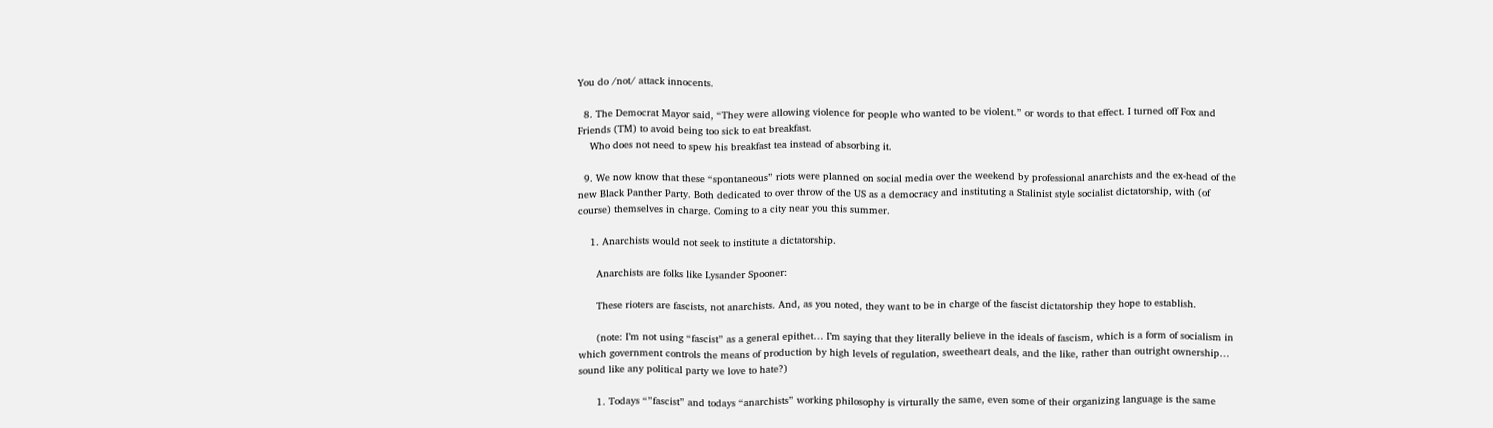You do /not/ attack innocents.

  8. The Democrat Mayor said, “They were allowing violence for people who wanted to be violent.” or words to that effect. I turned off Fox and Friends (TM) to avoid being too sick to eat breakfast.
    Who does not need to spew his breakfast tea instead of absorbing it.

  9. We now know that these “spontaneous” riots were planned on social media over the weekend by professional anarchists and the ex-head of the new Black Panther Party. Both dedicated to over throw of the US as a democracy and instituting a Stalinist style socialist dictatorship, with (of course) themselves in charge. Coming to a city near you this summer.

    1. Anarchists would not seek to institute a dictatorship.

      Anarchists are folks like Lysander Spooner:

      These rioters are fascists, not anarchists. And, as you noted, they want to be in charge of the fascist dictatorship they hope to establish.

      (note: I’m not using “fascist” as a general epithet… I’m saying that they literally believe in the ideals of fascism, which is a form of socialism in which government controls the means of production by high levels of regulation, sweetheart deals, and the like, rather than outright ownership… sound like any political party we love to hate?)

      1. Todays “”fascist” and todays “anarchists” working philosophy is virturally the same, even some of their organizing language is the same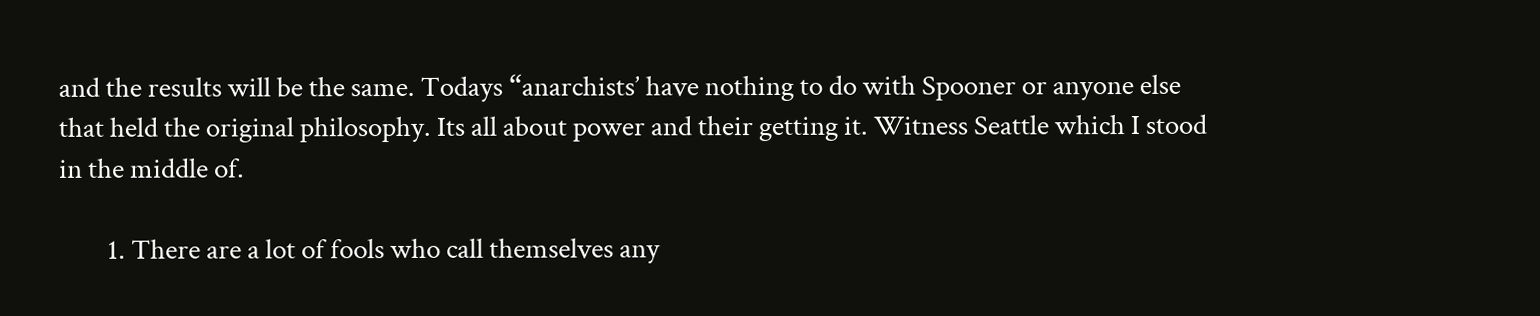and the results will be the same. Todays “anarchists’ have nothing to do with Spooner or anyone else that held the original philosophy. Its all about power and their getting it. Witness Seattle which I stood in the middle of.

        1. There are a lot of fools who call themselves any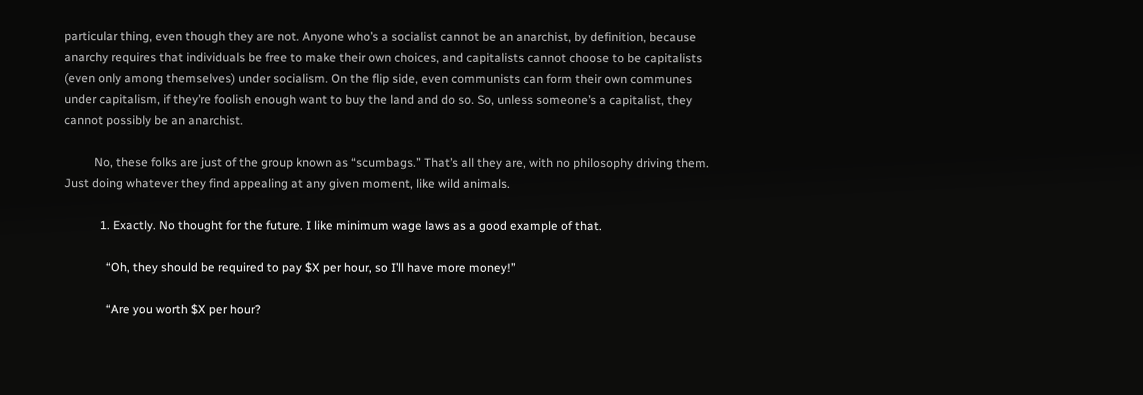particular thing, even though they are not. Anyone who’s a socialist cannot be an anarchist, by definition, because anarchy requires that individuals be free to make their own choices, and capitalists cannot choose to be capitalists (even only among themselves) under socialism. On the flip side, even communists can form their own communes under capitalism, if they’re foolish enough want to buy the land and do so. So, unless someone’s a capitalist, they cannot possibly be an anarchist.

          No, these folks are just of the group known as “scumbags.” That’s all they are, with no philosophy driving them. Just doing whatever they find appealing at any given moment, like wild animals.

            1. Exactly. No thought for the future. I like minimum wage laws as a good example of that.

              “Oh, they should be required to pay $X per hour, so I’ll have more money!”

              “Are you worth $X per hour?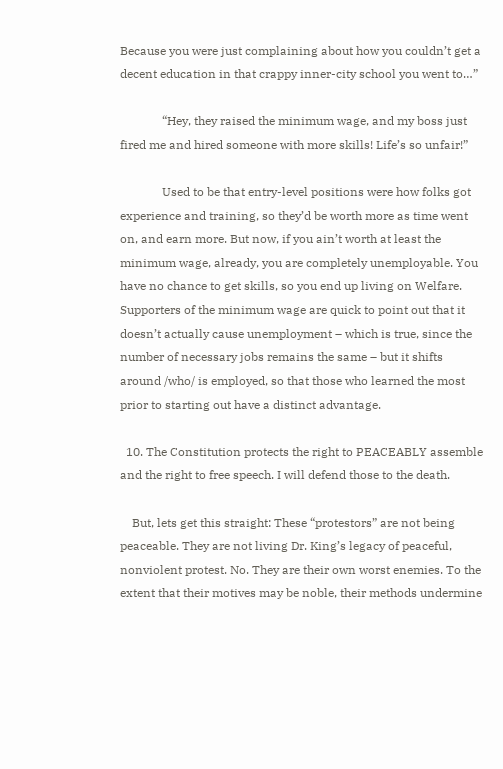Because you were just complaining about how you couldn’t get a decent education in that crappy inner-city school you went to…”

              “Hey, they raised the minimum wage, and my boss just fired me and hired someone with more skills! Life’s so unfair!”

              Used to be that entry-level positions were how folks got experience and training, so they’d be worth more as time went on, and earn more. But now, if you ain’t worth at least the minimum wage, already, you are completely unemployable. You have no chance to get skills, so you end up living on Welfare. Supporters of the minimum wage are quick to point out that it doesn’t actually cause unemployment – which is true, since the number of necessary jobs remains the same – but it shifts around /who/ is employed, so that those who learned the most prior to starting out have a distinct advantage.

  10. The Constitution protects the right to PEACEABLY assemble and the right to free speech. I will defend those to the death.

    But, lets get this straight: These “protestors” are not being peaceable. They are not living Dr. King’s legacy of peaceful, nonviolent protest. No. They are their own worst enemies. To the extent that their motives may be noble, their methods undermine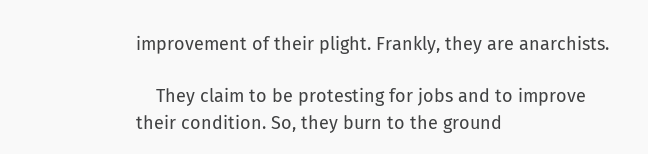improvement of their plight. Frankly, they are anarchists.

    They claim to be protesting for jobs and to improve their condition. So, they burn to the ground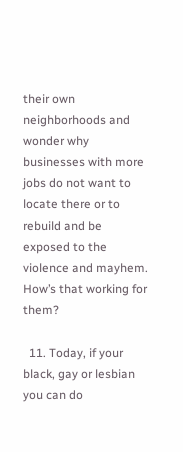their own neighborhoods and wonder why businesses with more jobs do not want to locate there or to rebuild and be exposed to the violence and mayhem. How’s that working for them?

  11. Today, if your black, gay or lesbian you can do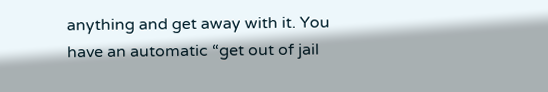anything and get away with it. You have an automatic “get out of jail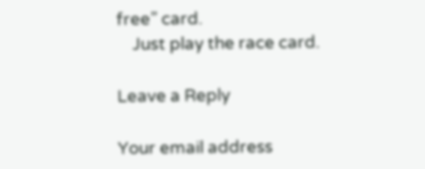free” card.
    Just play the race card.

Leave a Reply

Your email address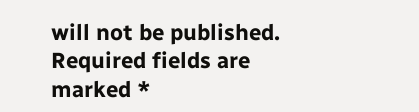will not be published. Required fields are marked *